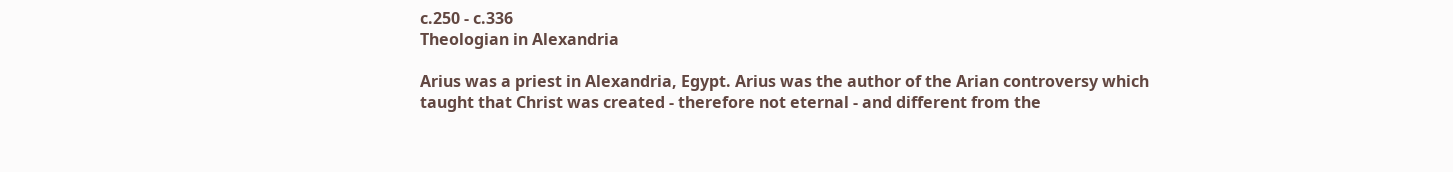c.250 - c.336
Theologian in Alexandria

Arius was a priest in Alexandria, Egypt. Arius was the author of the Arian controversy which taught that Christ was created - therefore not eternal - and different from the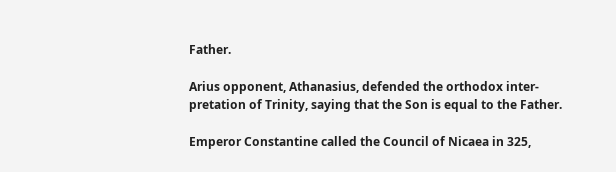Father.

Arius opponent, Athanasius, defended the orthodox inter-pretation of Trinity, saying that the Son is equal to the Father.

Emperor Constantine called the Council of Nicaea in 325,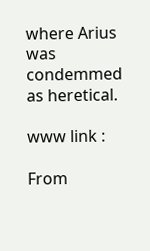where Arius was condemmed as heretical.

www link :

From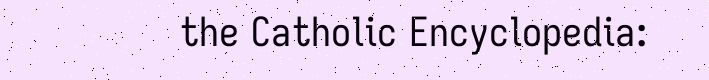the Catholic Encyclopedia: